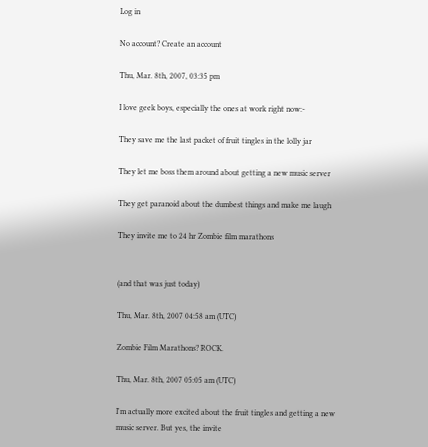Log in

No account? Create an account

Thu, Mar. 8th, 2007, 03:35 pm

I love geek boys, especially the ones at work right now:-

They save me the last packet of fruit tingles in the lolly jar

They let me boss them around about getting a new music server

They get paranoid about the dumbest things and make me laugh

They invite me to 24 hr Zombie film marathons


(and that was just today)

Thu, Mar. 8th, 2007 04:58 am (UTC)

Zombie Film Marathons? ROCK.

Thu, Mar. 8th, 2007 05:05 am (UTC)

I'm actually more excited about the fruit tingles and getting a new music server. But yes, the invite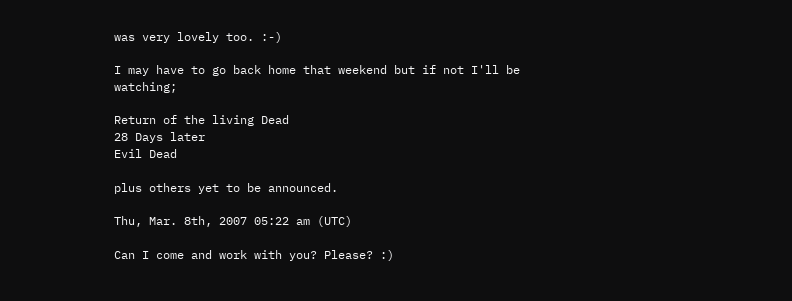was very lovely too. :-)

I may have to go back home that weekend but if not I'll be watching;

Return of the living Dead
28 Days later
Evil Dead

plus others yet to be announced.

Thu, Mar. 8th, 2007 05:22 am (UTC)

Can I come and work with you? Please? :)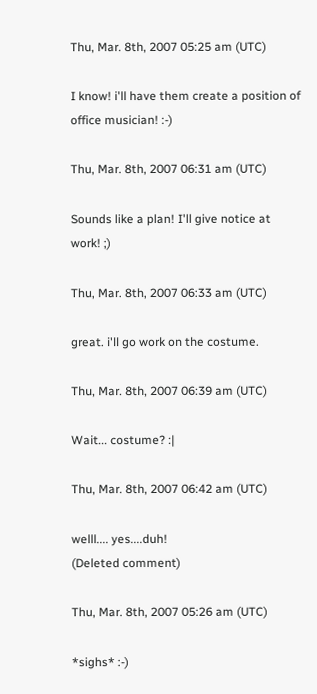Thu, Mar. 8th, 2007 05:25 am (UTC)

I know! i'll have them create a position of office musician! :-)

Thu, Mar. 8th, 2007 06:31 am (UTC)

Sounds like a plan! I'll give notice at work! ;)

Thu, Mar. 8th, 2007 06:33 am (UTC)

great. i'll go work on the costume.

Thu, Mar. 8th, 2007 06:39 am (UTC)

Wait... costume? :|

Thu, Mar. 8th, 2007 06:42 am (UTC)

welll.... yes....duh!
(Deleted comment)

Thu, Mar. 8th, 2007 05:26 am (UTC)

*sighs* :-)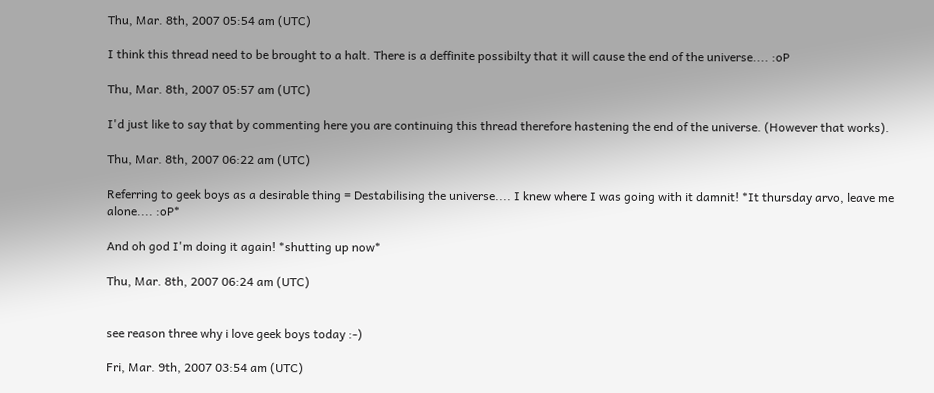Thu, Mar. 8th, 2007 05:54 am (UTC)

I think this thread need to be brought to a halt. There is a deffinite possibilty that it will cause the end of the universe.... :oP

Thu, Mar. 8th, 2007 05:57 am (UTC)

I'd just like to say that by commenting here you are continuing this thread therefore hastening the end of the universe. (However that works).

Thu, Mar. 8th, 2007 06:22 am (UTC)

Referring to geek boys as a desirable thing = Destabilising the universe.... I knew where I was going with it damnit! *It thursday arvo, leave me alone.... :oP*

And oh god I'm doing it again! *shutting up now*

Thu, Mar. 8th, 2007 06:24 am (UTC)


see reason three why i love geek boys today :-)

Fri, Mar. 9th, 2007 03:54 am (UTC)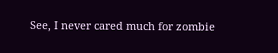See, I never cared much for zombie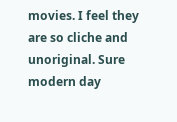movies. I feel they are so cliche and unoriginal. Sure modern day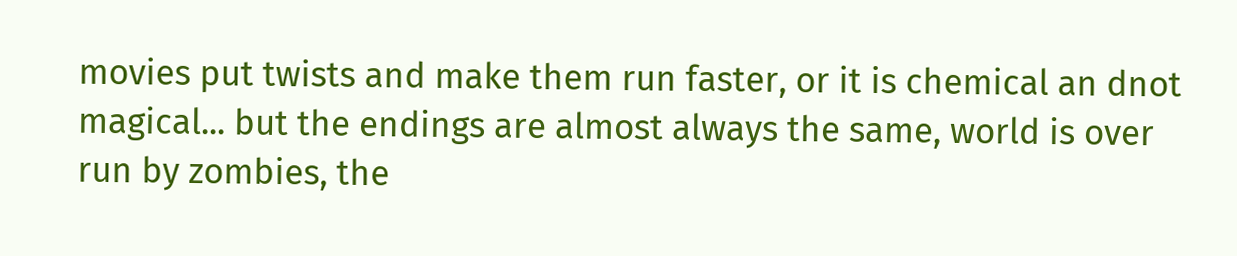movies put twists and make them run faster, or it is chemical an dnot magical... but the endings are almost always the same, world is over run by zombies, the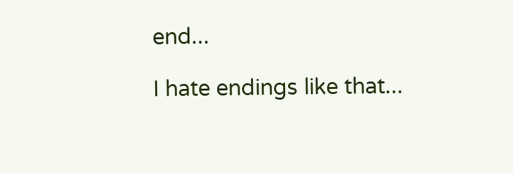end...

I hate endings like that...